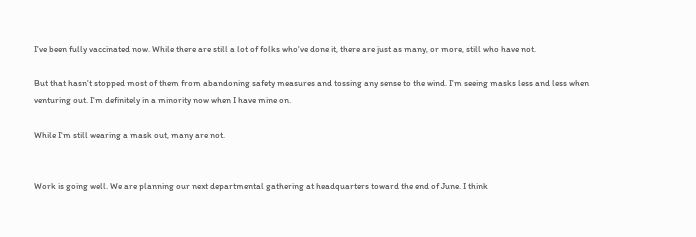I've been fully vaccinated now. While there are still a lot of folks who've done it, there are just as many, or more, still who have not.

But that hasn't stopped most of them from abandoning safety measures and tossing any sense to the wind. I'm seeing masks less and less when venturing out. I'm definitely in a minority now when I have mine on.

While I'm still wearing a mask out, many are not.


Work is going well. We are planning our next departmental gathering at headquarters toward the end of June. I think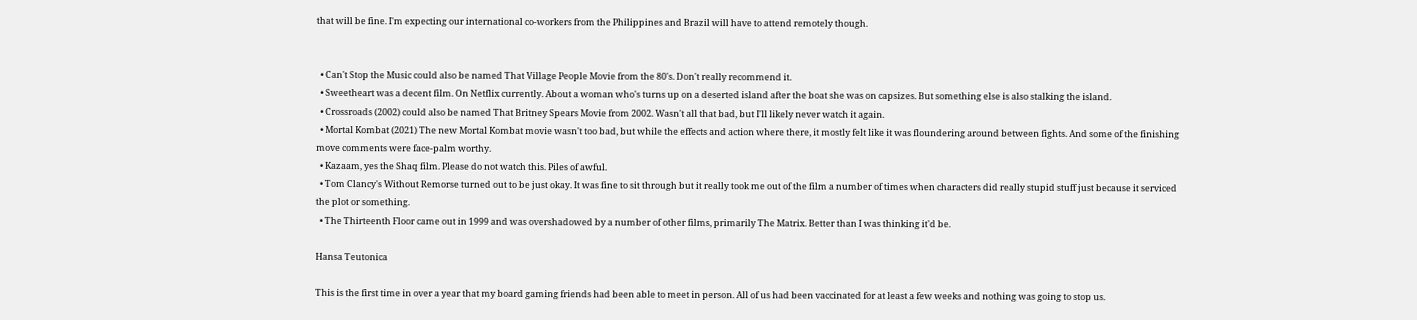that will be fine. I'm expecting our international co-workers from the Philippines and Brazil will have to attend remotely though.


  • Can't Stop the Music could also be named That Village People Movie from the 80's. Don't really recommend it.
  • Sweetheart was a decent film. On Netflix currently. About a woman who's turns up on a deserted island after the boat she was on capsizes. But something else is also stalking the island.
  • Crossroads (2002) could also be named That Britney Spears Movie from 2002. Wasn't all that bad, but I'll likely never watch it again.
  • Mortal Kombat (2021) The new Mortal Kombat movie wasn't too bad, but while the effects and action where there, it mostly felt like it was floundering around between fights. And some of the finishing move comments were face-palm worthy.
  • Kazaam, yes the Shaq film. Please do not watch this. Piles of awful.
  • Tom Clancy's Without Remorse turned out to be just okay. It was fine to sit through but it really took me out of the film a number of times when characters did really stupid stuff just because it serviced the plot or something.
  • The Thirteenth Floor came out in 1999 and was overshadowed by a number of other films, primarily The Matrix. Better than I was thinking it'd be.

Hansa Teutonica

This is the first time in over a year that my board gaming friends had been able to meet in person. All of us had been vaccinated for at least a few weeks and nothing was going to stop us.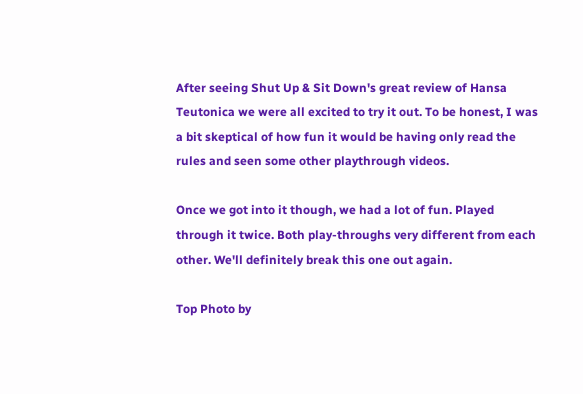After seeing Shut Up & Sit Down's great review of Hansa Teutonica we were all excited to try it out. To be honest, I was a bit skeptical of how fun it would be having only read the rules and seen some other playthrough videos.

Once we got into it though, we had a lot of fun. Played through it twice. Both play-throughs very different from each other. We'll definitely break this one out again.

Top Photo by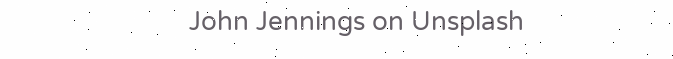John Jennings on Unsplash